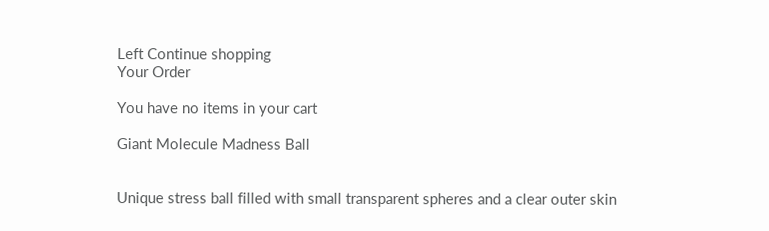Left Continue shopping
Your Order

You have no items in your cart

Giant Molecule Madness Ball


Unique stress ball filled with small transparent spheres and a clear outer skin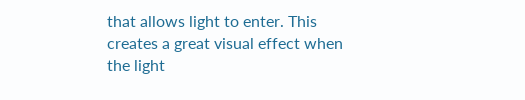that allows light to enter. This creates a great visual effect when the light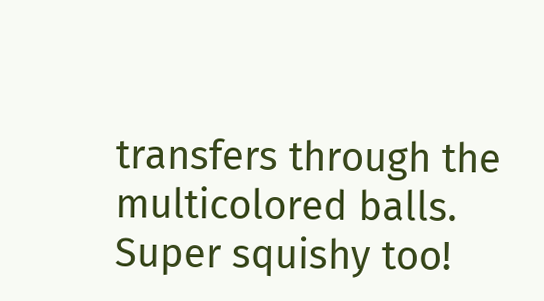transfers through the multicolored balls. Super squishy too!